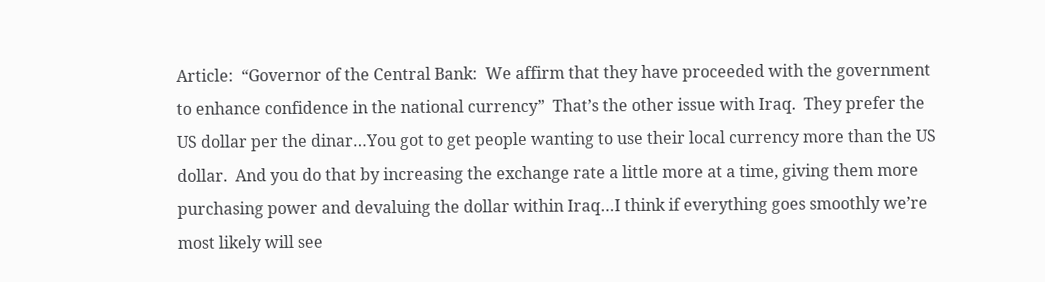Article:  “Governor of the Central Bank:  We affirm that they have proceeded with the government to enhance confidence in the national currency”  That’s the other issue with Iraq.  They prefer the US dollar per the dinar…You got to get people wanting to use their local currency more than the US dollar.  And you do that by increasing the exchange rate a little more at a time, giving them more purchasing power and devaluing the dollar within Iraq…I think if everything goes smoothly we’re most likely will see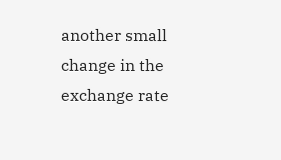another small change in the exchange rate